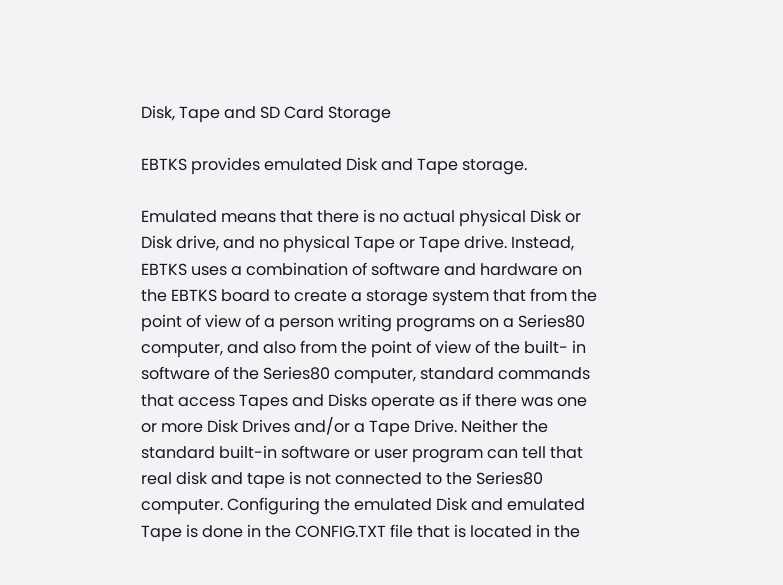Disk, Tape and SD Card Storage

EBTKS provides emulated Disk and Tape storage.

Emulated means that there is no actual physical Disk or Disk drive, and no physical Tape or Tape drive. Instead, EBTKS uses a combination of software and hardware on the EBTKS board to create a storage system that from the point of view of a person writing programs on a Series80 computer, and also from the point of view of the built- in software of the Series80 computer, standard commands that access Tapes and Disks operate as if there was one or more Disk Drives and/or a Tape Drive. Neither the standard built-in software or user program can tell that real disk and tape is not connected to the Series80 computer. Configuring the emulated Disk and emulated Tape is done in the CONFIG.TXT file that is located in the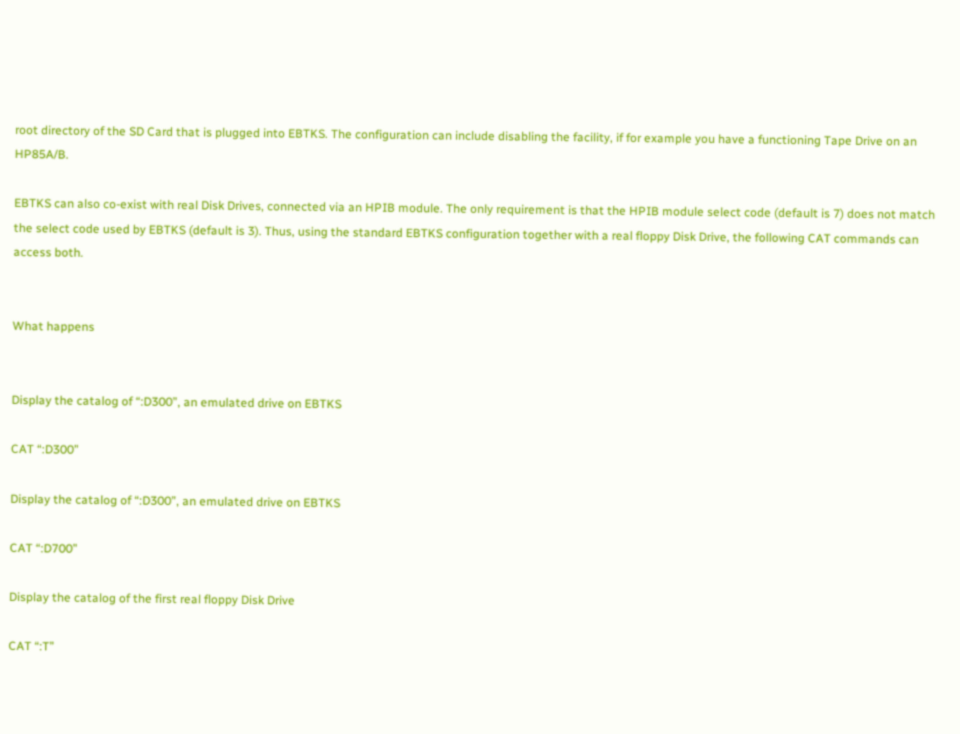root directory of the SD Card that is plugged into EBTKS. The configuration can include disabling the facility, if for example you have a functioning Tape Drive on an HP85A/B.

EBTKS can also co-exist with real Disk Drives, connected via an HPIB module. The only requirement is that the HPIB module select code (default is 7) does not match the select code used by EBTKS (default is 3). Thus, using the standard EBTKS configuration together with a real floppy Disk Drive, the following CAT commands can access both.


What happens


Display the catalog of “:D300”, an emulated drive on EBTKS

CAT “:D300”

Display the catalog of “:D300”, an emulated drive on EBTKS

CAT “:D700”

Display the catalog of the first real floppy Disk Drive

CAT “:T”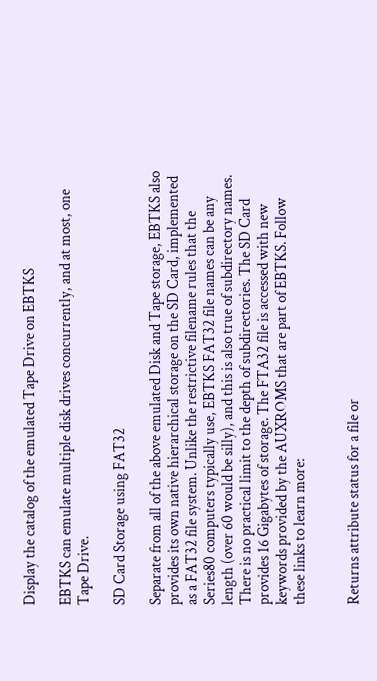Display the catalog of the emulated Tape Drive on EBTKS

EBTKS can emulate multiple disk drives concurrently, and at most, one Tape Drive.

SD Card Storage using FAT32

Separate from all of the above emulated Disk and Tape storage, EBTKS also provides its own native hierarchical storage on the SD Card, implemented as a FAT32 file system. Unlike the restrictive filename rules that the Series80 computers typically use, EBTKS FAT32 file names can be any length (over 60 would be silly), and this is also true of subdirectory names. There is no practical limit to the depth of subdirectories. The SD Card provides 16 Gigabytes of storage. The FTA32 file is accessed with new keywords provided by the AUXROMS that are part of EBTKS. Follow these links to learn more:


Returns attribute status for a file or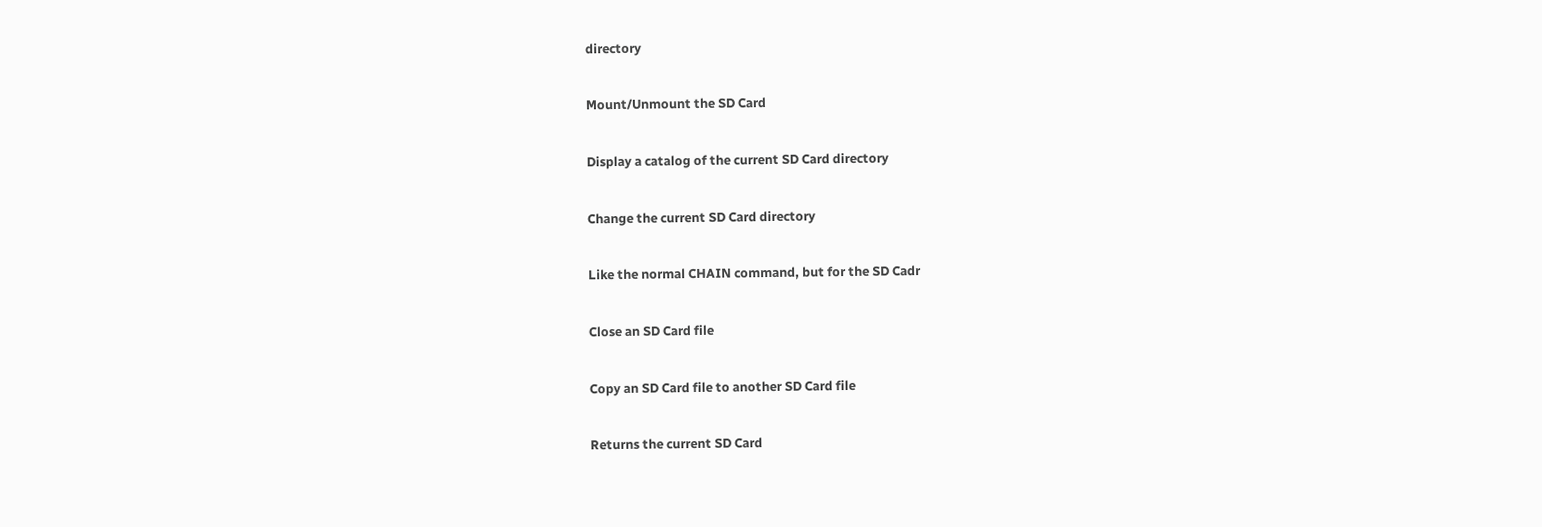directory


Mount/Unmount the SD Card


Display a catalog of the current SD Card directory


Change the current SD Card directory


Like the normal CHAIN command, but for the SD Cadr


Close an SD Card file


Copy an SD Card file to another SD Card file


Returns the current SD Card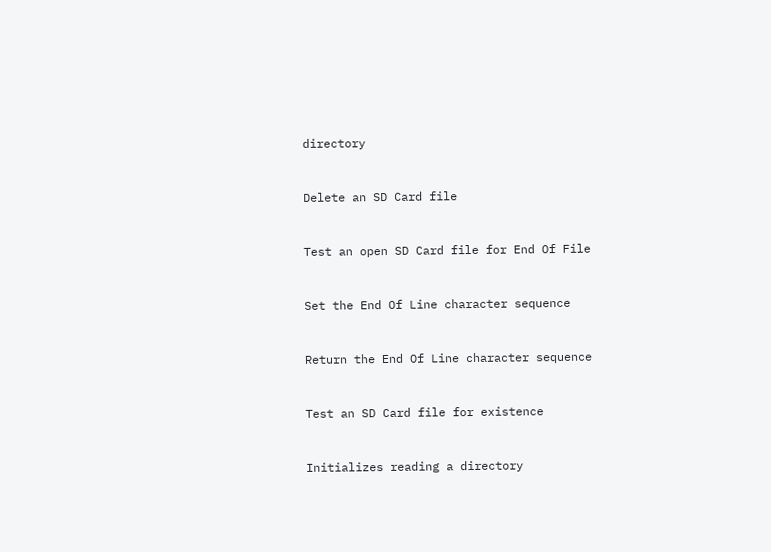directory


Delete an SD Card file


Test an open SD Card file for End Of File


Set the End Of Line character sequence


Return the End Of Line character sequence


Test an SD Card file for existence


Initializes reading a directory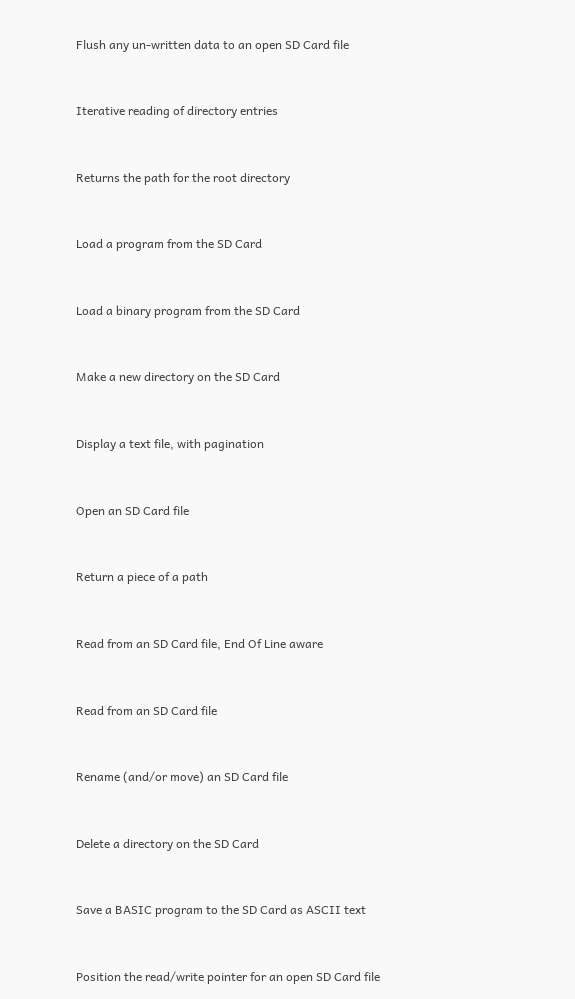Flush any un-written data to an open SD Card file


Iterative reading of directory entries


Returns the path for the root directory


Load a program from the SD Card


Load a binary program from the SD Card


Make a new directory on the SD Card


Display a text file, with pagination


Open an SD Card file


Return a piece of a path


Read from an SD Card file, End Of Line aware


Read from an SD Card file


Rename (and/or move) an SD Card file


Delete a directory on the SD Card


Save a BASIC program to the SD Card as ASCII text


Position the read/write pointer for an open SD Card file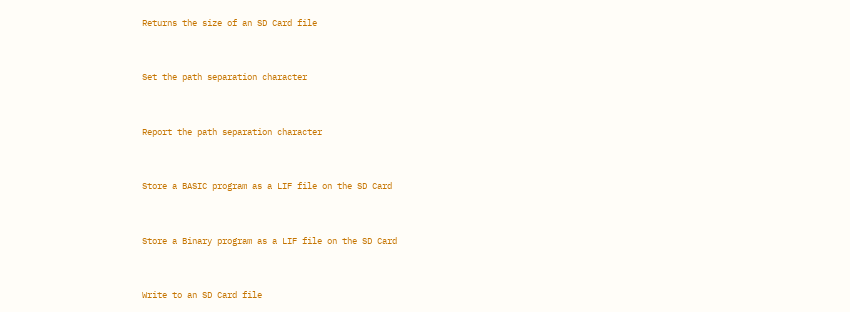Returns the size of an SD Card file


Set the path separation character


Report the path separation character


Store a BASIC program as a LIF file on the SD Card


Store a Binary program as a LIF file on the SD Card


Write to an SD Card file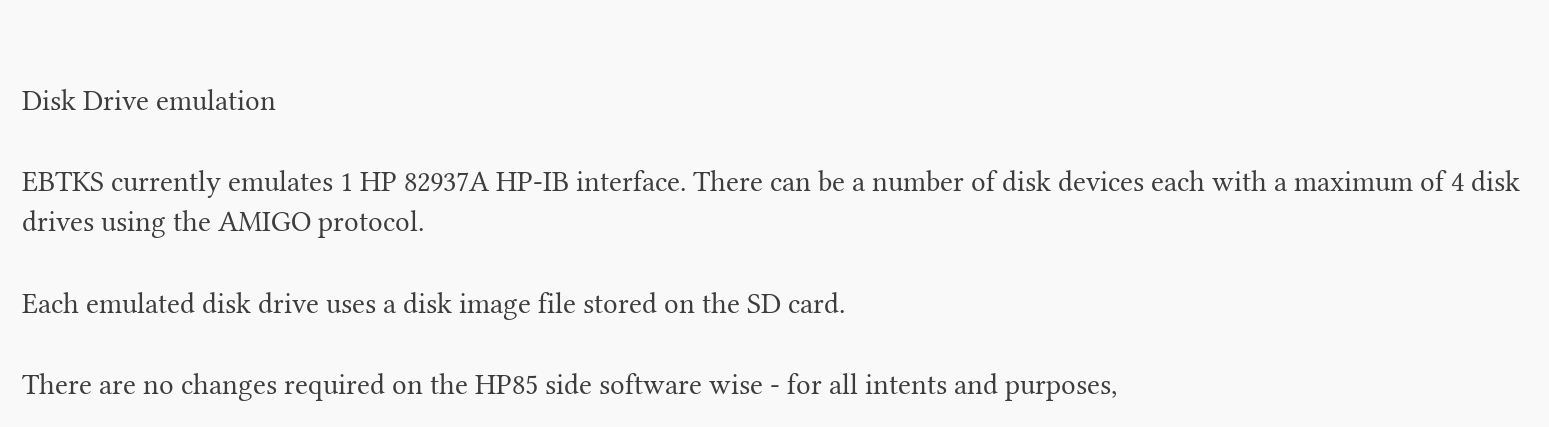Disk Drive emulation

EBTKS currently emulates 1 HP 82937A HP-IB interface. There can be a number of disk devices each with a maximum of 4 disk drives using the AMIGO protocol.

Each emulated disk drive uses a disk image file stored on the SD card.

There are no changes required on the HP85 side software wise - for all intents and purposes,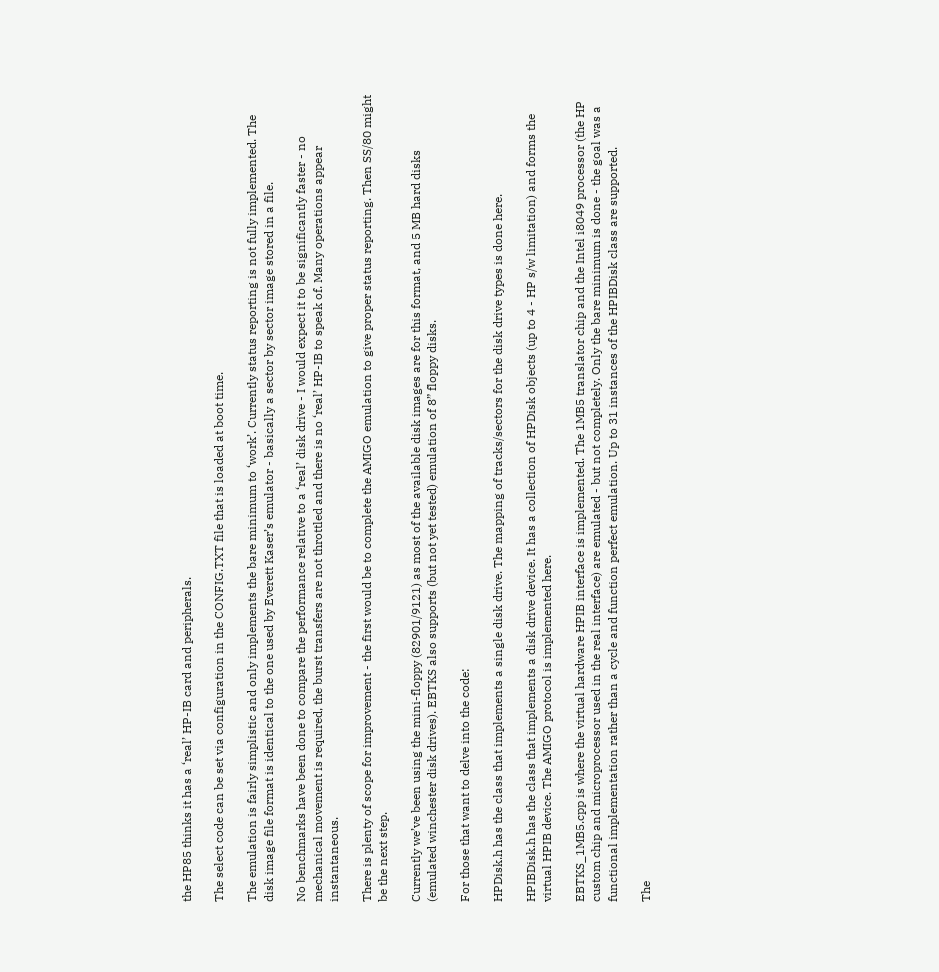the HP85 thinks it has a ‘real’ HP-IB card and peripherals.

The select code can be set via configuration in the CONFIG.TXT file that is loaded at boot time.

The emulation is fairly simplistic and only implements the bare minimum to ‘work’. Currently status reporting is not fully implemented. The disk image file format is identical to the one used by Everett Kaser’s emulator - basically a sector by sector image stored in a file.

No benchmarks have been done to compare the performance relative to a ‘real’ disk drive - I would expect it to be significantly faster - no mechanical movement is required, the burst transfers are not throttled and there is no ‘real’ HP-IB to speak of. Many operations appear instantaneous.

There is plenty of scope for improvement - the first would be to complete the AMIGO emulation to give proper status reporting. Then SS/80 might be the next step.

Currently we’ve been using the mini-floppy (82901/9121) as most of the available disk images are for this format, and 5 MB hard disks (emulated winchester disk drives). EBTKS also supports (but not yet tested) emulation of 8” floppy disks.

For those that want to delve into the code:

HPDisk.h has the class that implements a single disk drive. The mapping of tracks/sectors for the disk drive types is done here.

HPIBDisk.h has the class that implements a disk drive device. It has a collection of HPDisk objects (up to 4 - HP s/w limitation) and forms the virtual HPIB device. The AMIGO protocol is implemented here.

EBTKS_1MB5.cpp is where the virtual hardware HPIB interface is implemented. The 1MB5 translator chip and the Intel i8049 processor (the HP custom chip and microprocessor used in the real interface) are emulated - but not completely. Only the bare minimum is done - the goal was a functional implementation rather than a cycle and function perfect emulation. Up to 31 instances of the HPIBDisk class are supported.

The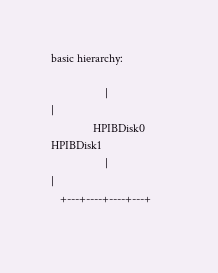basic hierarchy:

                  |                                            |
              HPIBDisk0                                    HPIBDisk1
                  |                                            |
   +---+----+----+---+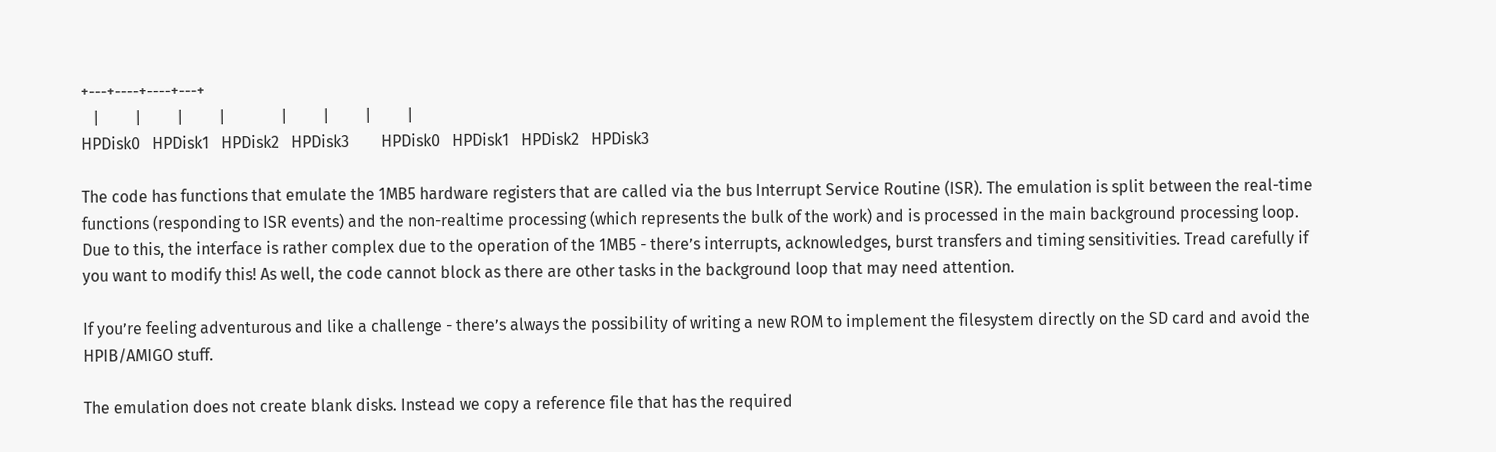+---+----+----+---+
   |         |         |         |              |         |         |         |
HPDisk0   HPDisk1   HPDisk2   HPDisk3        HPDisk0   HPDisk1   HPDisk2   HPDisk3

The code has functions that emulate the 1MB5 hardware registers that are called via the bus Interrupt Service Routine (ISR). The emulation is split between the real-time functions (responding to ISR events) and the non-realtime processing (which represents the bulk of the work) and is processed in the main background processing loop. Due to this, the interface is rather complex due to the operation of the 1MB5 - there’s interrupts, acknowledges, burst transfers and timing sensitivities. Tread carefully if you want to modify this! As well, the code cannot block as there are other tasks in the background loop that may need attention.

If you’re feeling adventurous and like a challenge - there’s always the possibility of writing a new ROM to implement the filesystem directly on the SD card and avoid the HPIB/AMIGO stuff.

The emulation does not create blank disks. Instead we copy a reference file that has the required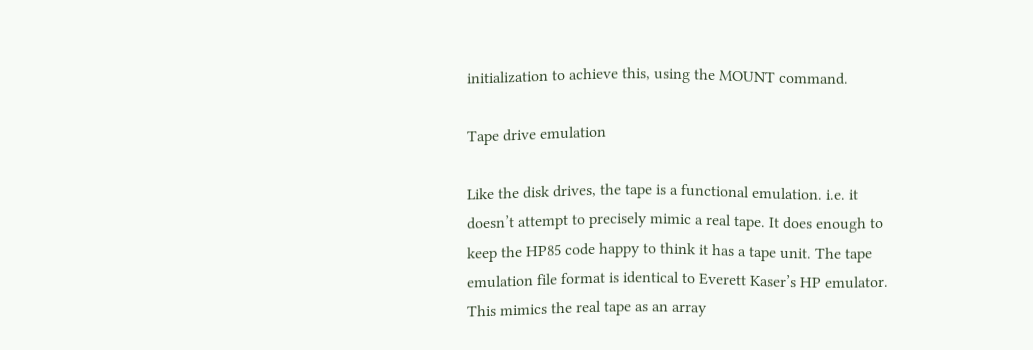initialization to achieve this, using the MOUNT command.

Tape drive emulation

Like the disk drives, the tape is a functional emulation. i.e. it doesn’t attempt to precisely mimic a real tape. It does enough to keep the HP85 code happy to think it has a tape unit. The tape emulation file format is identical to Everett Kaser’s HP emulator. This mimics the real tape as an array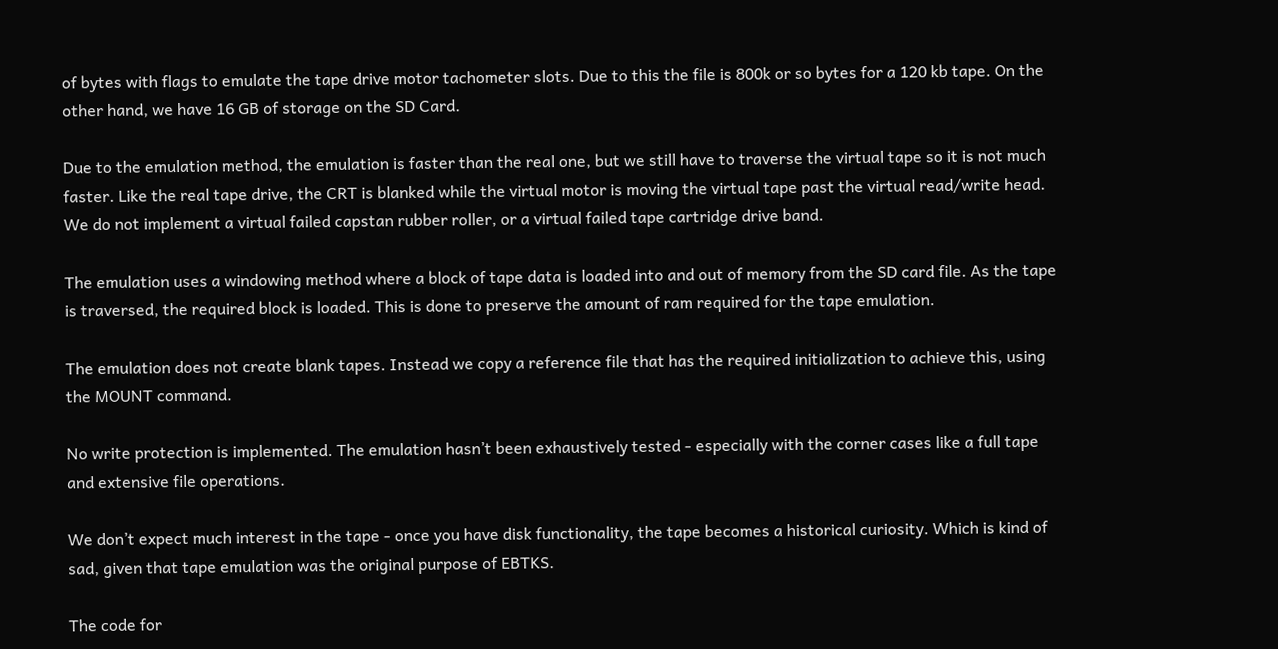of bytes with flags to emulate the tape drive motor tachometer slots. Due to this the file is 800k or so bytes for a 120 kb tape. On the other hand, we have 16 GB of storage on the SD Card.

Due to the emulation method, the emulation is faster than the real one, but we still have to traverse the virtual tape so it is not much faster. Like the real tape drive, the CRT is blanked while the virtual motor is moving the virtual tape past the virtual read/write head. We do not implement a virtual failed capstan rubber roller, or a virtual failed tape cartridge drive band.

The emulation uses a windowing method where a block of tape data is loaded into and out of memory from the SD card file. As the tape is traversed, the required block is loaded. This is done to preserve the amount of ram required for the tape emulation.

The emulation does not create blank tapes. Instead we copy a reference file that has the required initialization to achieve this, using the MOUNT command.

No write protection is implemented. The emulation hasn’t been exhaustively tested - especially with the corner cases like a full tape and extensive file operations.

We don’t expect much interest in the tape - once you have disk functionality, the tape becomes a historical curiosity. Which is kind of sad, given that tape emulation was the original purpose of EBTKS.

The code for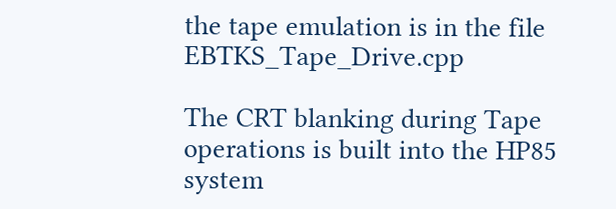the tape emulation is in the file EBTKS_Tape_Drive.cpp

The CRT blanking during Tape operations is built into the HP85 system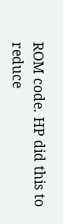ROM code. HP did this to reduce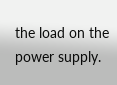the load on the power supply.